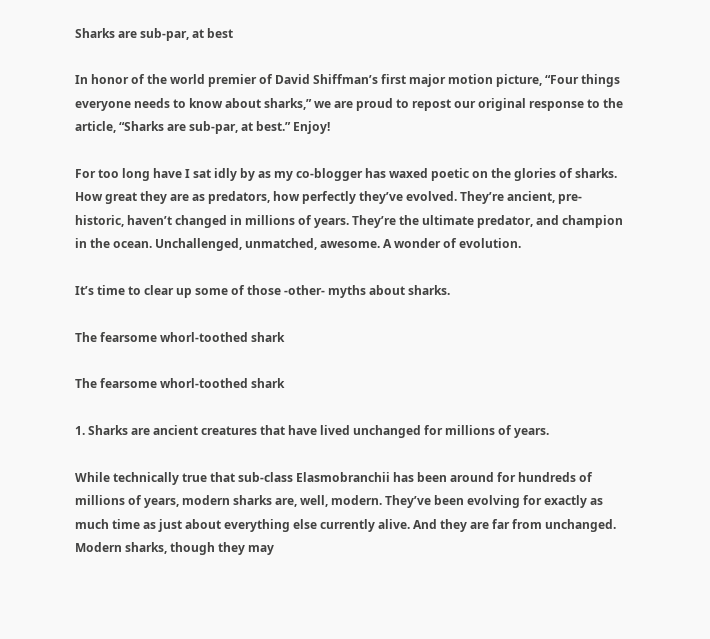Sharks are sub-par, at best

In honor of the world premier of David Shiffman’s first major motion picture, “Four things everyone needs to know about sharks,” we are proud to repost our original response to the article, “Sharks are sub-par, at best.” Enjoy!

For too long have I sat idly by as my co-blogger has waxed poetic on the glories of sharks. How great they are as predators, how perfectly they’ve evolved. They’re ancient, pre-historic, haven’t changed in millions of years. They’re the ultimate predator, and champion in the ocean. Unchallenged, unmatched, awesome. A wonder of evolution.

It’s time to clear up some of those -other- myths about sharks.

The fearsome whorl-toothed shark

The fearsome whorl-toothed shark

1. Sharks are ancient creatures that have lived unchanged for millions of years.

While technically true that sub-class Elasmobranchii has been around for hundreds of millions of years, modern sharks are, well, modern. They’ve been evolving for exactly as much time as just about everything else currently alive. And they are far from unchanged. Modern sharks, though they may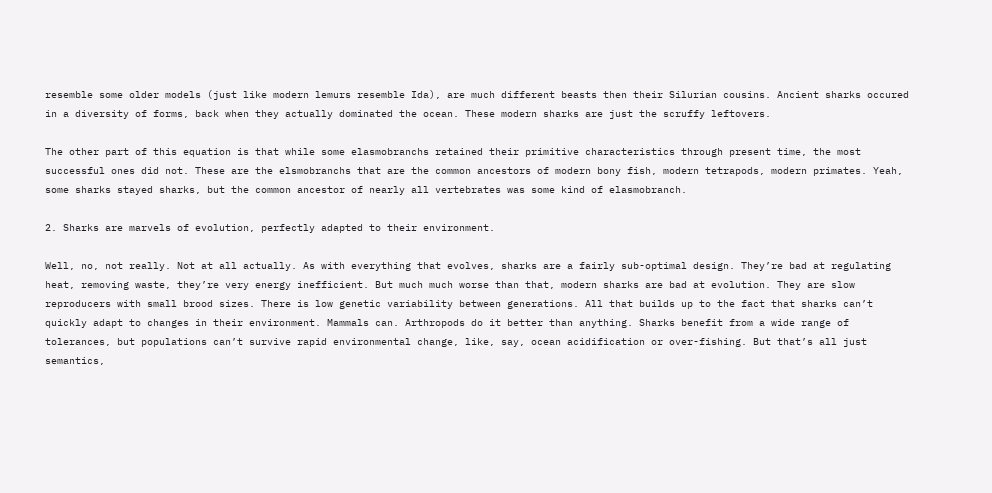resemble some older models (just like modern lemurs resemble Ida), are much different beasts then their Silurian cousins. Ancient sharks occured in a diversity of forms, back when they actually dominated the ocean. These modern sharks are just the scruffy leftovers.

The other part of this equation is that while some elasmobranchs retained their primitive characteristics through present time, the most successful ones did not. These are the elsmobranchs that are the common ancestors of modern bony fish, modern tetrapods, modern primates. Yeah, some sharks stayed sharks, but the common ancestor of nearly all vertebrates was some kind of elasmobranch.

2. Sharks are marvels of evolution, perfectly adapted to their environment.

Well, no, not really. Not at all actually. As with everything that evolves, sharks are a fairly sub-optimal design. They’re bad at regulating heat, removing waste, they’re very energy inefficient. But much much worse than that, modern sharks are bad at evolution. They are slow reproducers with small brood sizes. There is low genetic variability between generations. All that builds up to the fact that sharks can’t quickly adapt to changes in their environment. Mammals can. Arthropods do it better than anything. Sharks benefit from a wide range of tolerances, but populations can’t survive rapid environmental change, like, say, ocean acidification or over-fishing. But that’s all just semantics,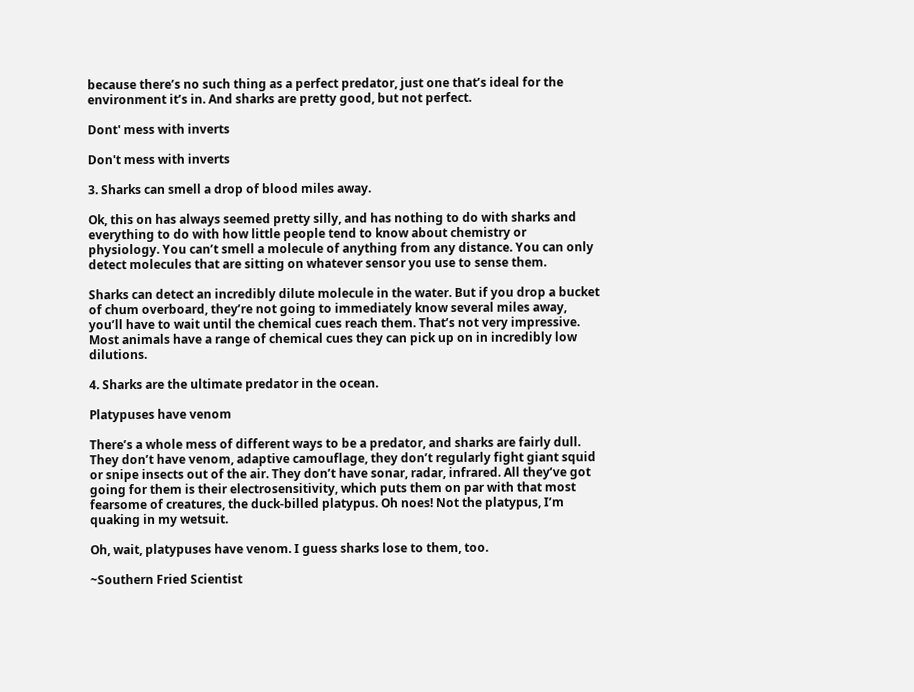because there’s no such thing as a perfect predator, just one that’s ideal for the environment it’s in. And sharks are pretty good, but not perfect.

Dont' mess with inverts

Don't mess with inverts

3. Sharks can smell a drop of blood miles away.

Ok, this on has always seemed pretty silly, and has nothing to do with sharks and everything to do with how little people tend to know about chemistry or physiology. You can’t smell a molecule of anything from any distance. You can only detect molecules that are sitting on whatever sensor you use to sense them.

Sharks can detect an incredibly dilute molecule in the water. But if you drop a bucket of chum overboard, they’re not going to immediately know several miles away, you’ll have to wait until the chemical cues reach them. That’s not very impressive. Most animals have a range of chemical cues they can pick up on in incredibly low dilutions.

4. Sharks are the ultimate predator in the ocean.

Platypuses have venom

There’s a whole mess of different ways to be a predator, and sharks are fairly dull. They don’t have venom, adaptive camouflage, they don’t regularly fight giant squid or snipe insects out of the air. They don’t have sonar, radar, infrared. All they’ve got going for them is their electrosensitivity, which puts them on par with that most fearsome of creatures, the duck-billed platypus. Oh noes! Not the platypus, I’m quaking in my wetsuit.

Oh, wait, platypuses have venom. I guess sharks lose to them, too.

~Southern Fried Scientist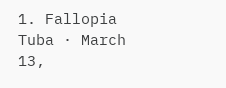1. Fallopia Tuba · March 13,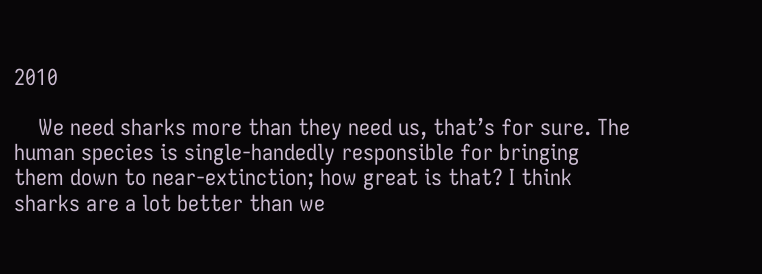2010

    We need sharks more than they need us, that’s for sure. The human species is single-handedly responsible for bringing them down to near-extinction; how great is that? I think sharks are a lot better than we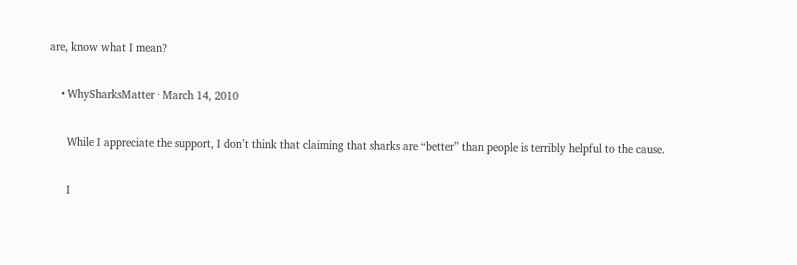are, know what I mean?

    • WhySharksMatter · March 14, 2010

      While I appreciate the support, I don’t think that claiming that sharks are “better” than people is terribly helpful to the cause.

      I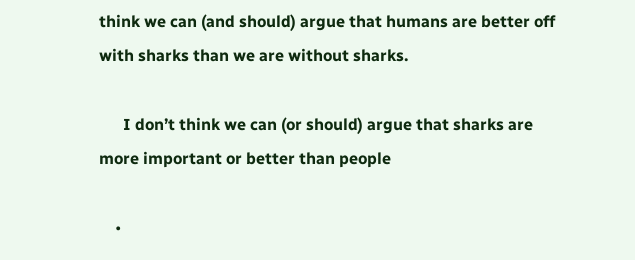think we can (and should) argue that humans are better off with sharks than we are without sharks.

      I don’t think we can (or should) argue that sharks are more important or better than people

    •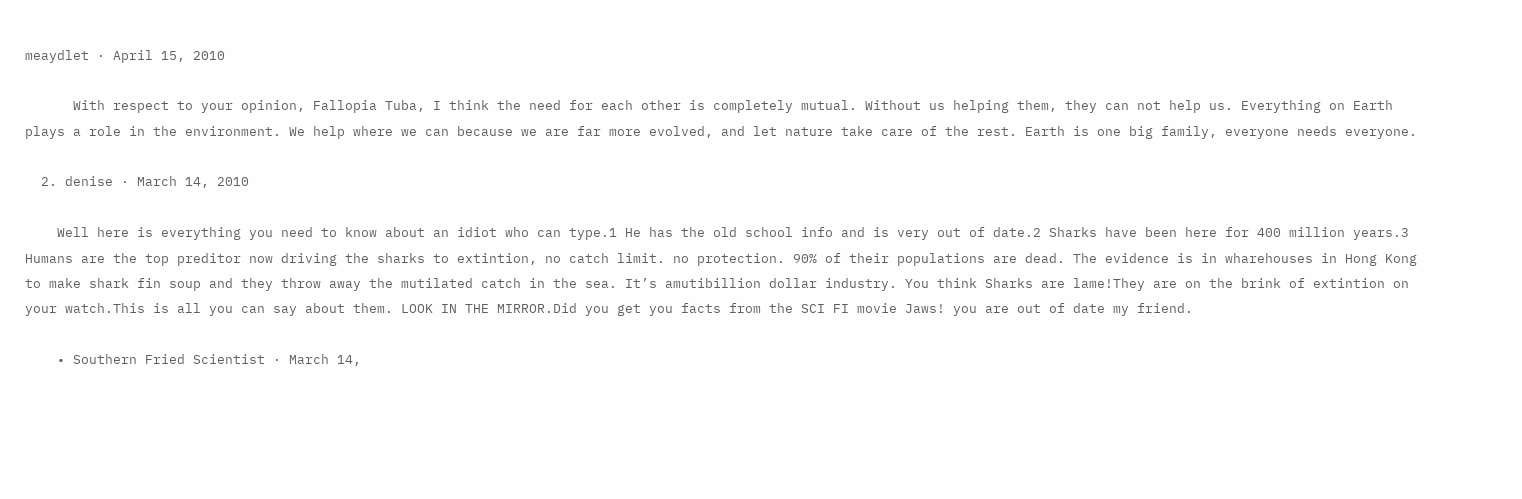meaydlet · April 15, 2010

      With respect to your opinion, Fallopia Tuba, I think the need for each other is completely mutual. Without us helping them, they can not help us. Everything on Earth plays a role in the environment. We help where we can because we are far more evolved, and let nature take care of the rest. Earth is one big family, everyone needs everyone.

  2. denise · March 14, 2010

    Well here is everything you need to know about an idiot who can type.1 He has the old school info and is very out of date.2 Sharks have been here for 400 million years.3 Humans are the top preditor now driving the sharks to extintion, no catch limit. no protection. 90% of their populations are dead. The evidence is in wharehouses in Hong Kong to make shark fin soup and they throw away the mutilated catch in the sea. It’s amutibillion dollar industry. You think Sharks are lame!They are on the brink of extintion on your watch.This is all you can say about them. LOOK IN THE MIRROR.Did you get you facts from the SCI FI movie Jaws! you are out of date my friend.

    • Southern Fried Scientist · March 14,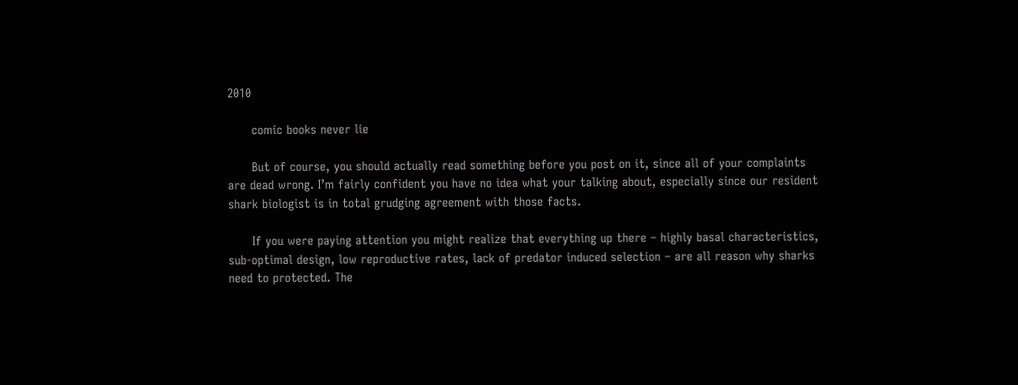2010

      comic books never lie

      But of course, you should actually read something before you post on it, since all of your complaints are dead wrong. I’m fairly confident you have no idea what your talking about, especially since our resident shark biologist is in total grudging agreement with those facts.

      If you were paying attention you might realize that everything up there – highly basal characteristics, sub-optimal design, low reproductive rates, lack of predator induced selection – are all reason why sharks need to protected. The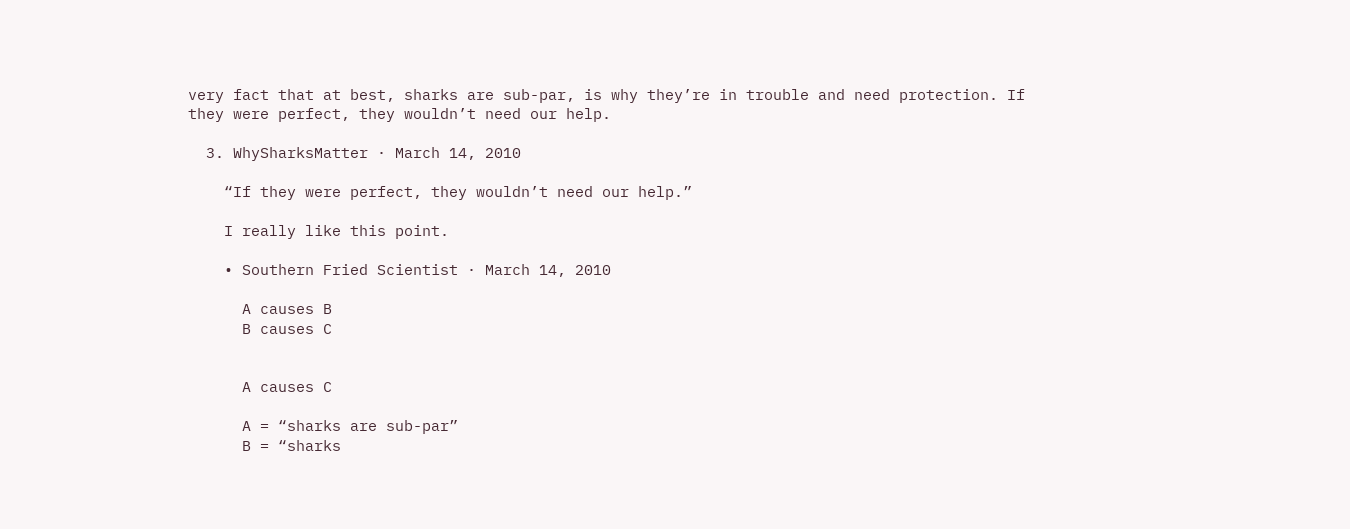very fact that at best, sharks are sub-par, is why they’re in trouble and need protection. If they were perfect, they wouldn’t need our help.

  3. WhySharksMatter · March 14, 2010

    “If they were perfect, they wouldn’t need our help.”

    I really like this point.

    • Southern Fried Scientist · March 14, 2010

      A causes B
      B causes C


      A causes C

      A = “sharks are sub-par”
      B = “sharks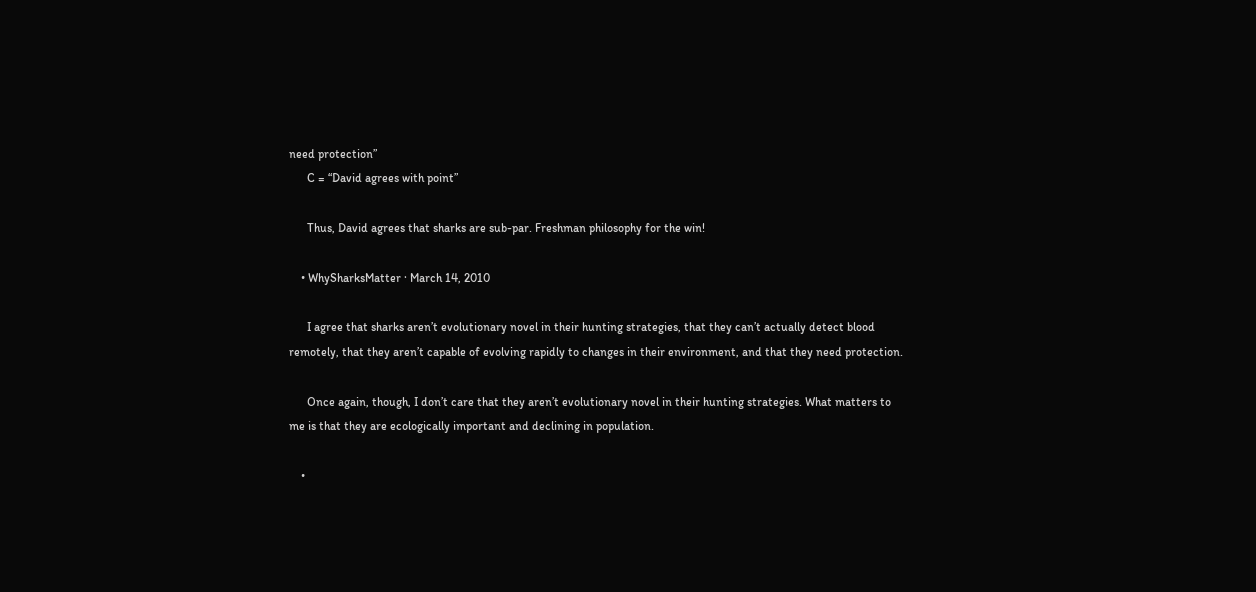need protection”
      C = “David agrees with point”

      Thus, David agrees that sharks are sub-par. Freshman philosophy for the win!

    • WhySharksMatter · March 14, 2010

      I agree that sharks aren’t evolutionary novel in their hunting strategies, that they can’t actually detect blood remotely, that they aren’t capable of evolving rapidly to changes in their environment, and that they need protection.

      Once again, though, I don’t care that they aren’t evolutionary novel in their hunting strategies. What matters to me is that they are ecologically important and declining in population.

    •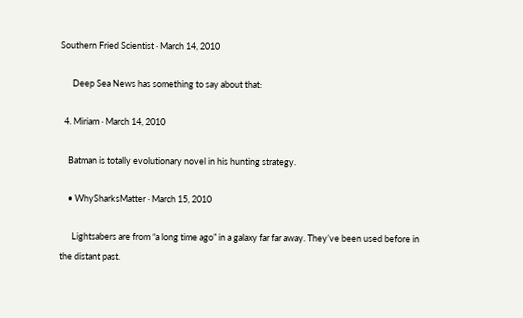Southern Fried Scientist · March 14, 2010

      Deep Sea News has something to say about that:

  4. Miriam · March 14, 2010

    Batman is totally evolutionary novel in his hunting strategy.

    • WhySharksMatter · March 15, 2010

      Lightsabers are from “a long time ago” in a galaxy far far away. They’ve been used before in the distant past.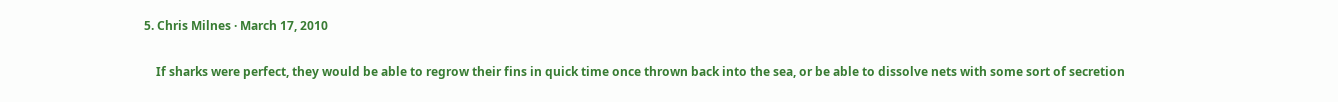5. Chris Milnes · March 17, 2010

    If sharks were perfect, they would be able to regrow their fins in quick time once thrown back into the sea, or be able to dissolve nets with some sort of secretion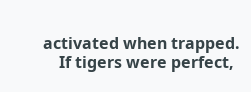activated when trapped.
    If tigers were perfect,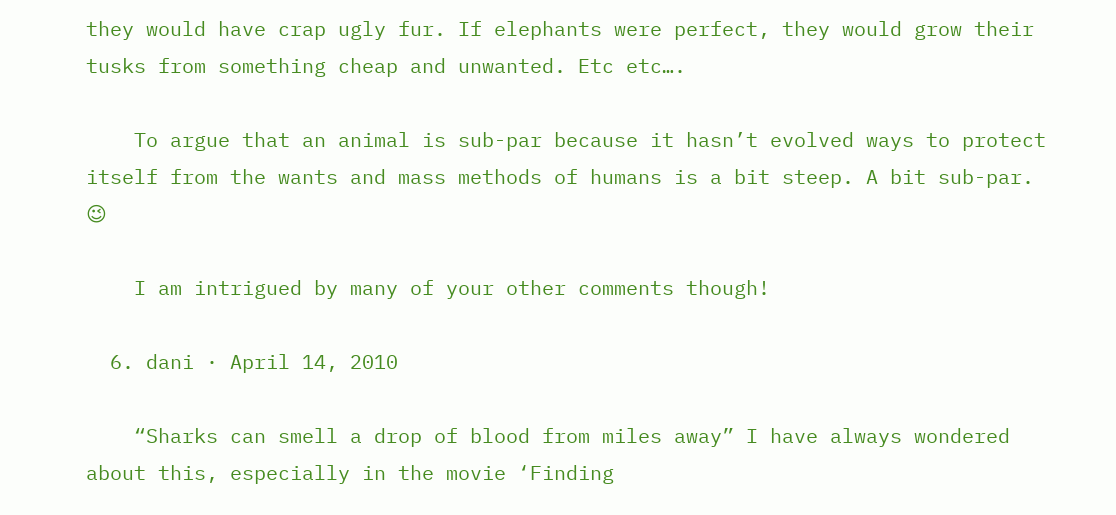they would have crap ugly fur. If elephants were perfect, they would grow their tusks from something cheap and unwanted. Etc etc….

    To argue that an animal is sub-par because it hasn’t evolved ways to protect itself from the wants and mass methods of humans is a bit steep. A bit sub-par. 😉

    I am intrigued by many of your other comments though!

  6. dani · April 14, 2010

    “Sharks can smell a drop of blood from miles away” I have always wondered about this, especially in the movie ‘Finding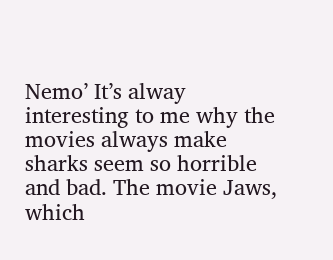Nemo’ It’s alway interesting to me why the movies always make sharks seem so horrible and bad. The movie Jaws, which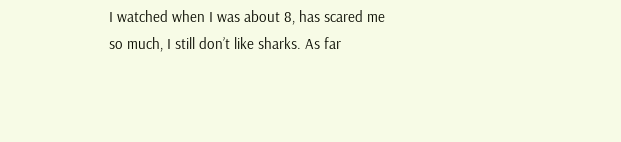I watched when I was about 8, has scared me so much, I still don’t like sharks. As far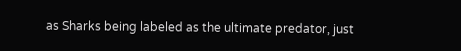as Sharks being labeled as the ultimate predator, just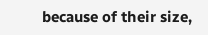because of their size,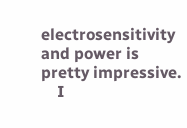electrosensitivity and power is pretty impressive.
    I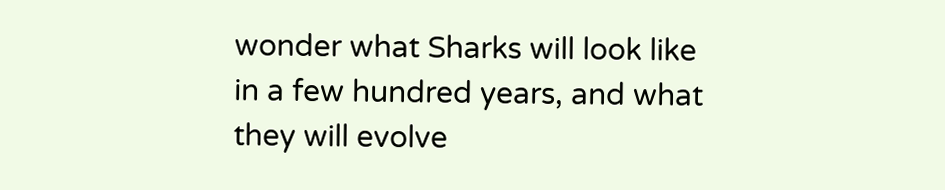wonder what Sharks will look like in a few hundred years, and what they will evolve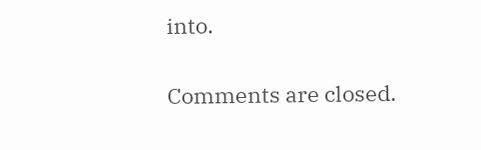into.

Comments are closed.